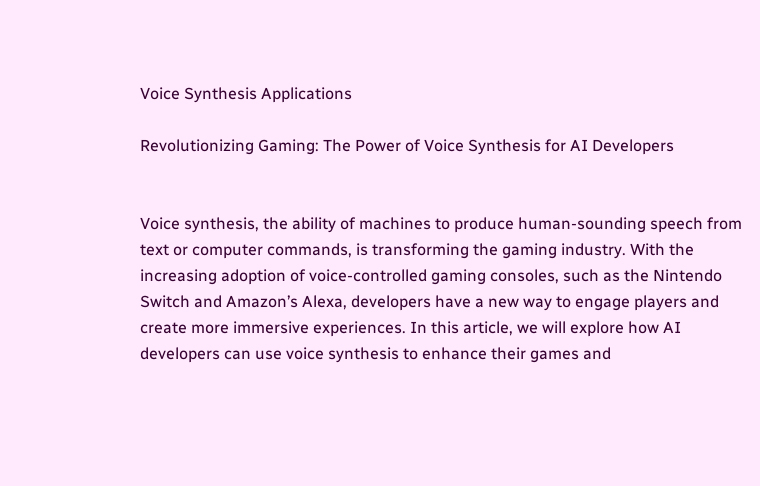Voice Synthesis Applications

Revolutionizing Gaming: The Power of Voice Synthesis for AI Developers


Voice synthesis, the ability of machines to produce human-sounding speech from text or computer commands, is transforming the gaming industry. With the increasing adoption of voice-controlled gaming consoles, such as the Nintendo Switch and Amazon’s Alexa, developers have a new way to engage players and create more immersive experiences. In this article, we will explore how AI developers can use voice synthesis to enhance their games and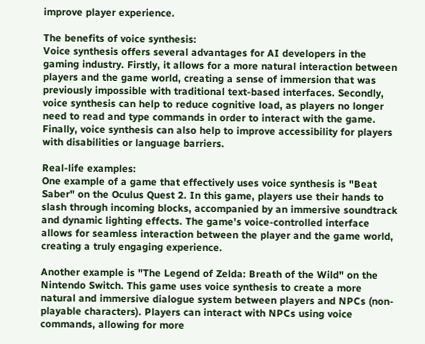improve player experience.

The benefits of voice synthesis:
Voice synthesis offers several advantages for AI developers in the gaming industry. Firstly, it allows for a more natural interaction between players and the game world, creating a sense of immersion that was previously impossible with traditional text-based interfaces. Secondly, voice synthesis can help to reduce cognitive load, as players no longer need to read and type commands in order to interact with the game. Finally, voice synthesis can also help to improve accessibility for players with disabilities or language barriers.

Real-life examples:
One example of a game that effectively uses voice synthesis is "Beat Saber" on the Oculus Quest 2. In this game, players use their hands to slash through incoming blocks, accompanied by an immersive soundtrack and dynamic lighting effects. The game’s voice-controlled interface allows for seamless interaction between the player and the game world, creating a truly engaging experience.

Another example is "The Legend of Zelda: Breath of the Wild" on the Nintendo Switch. This game uses voice synthesis to create a more natural and immersive dialogue system between players and NPCs (non-playable characters). Players can interact with NPCs using voice commands, allowing for more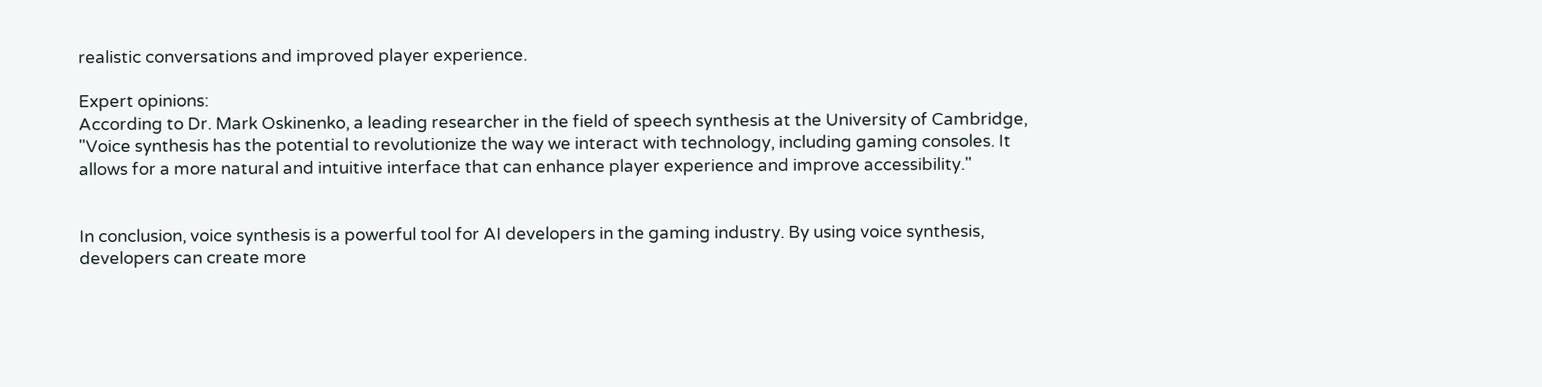realistic conversations and improved player experience.

Expert opinions:
According to Dr. Mark Oskinenko, a leading researcher in the field of speech synthesis at the University of Cambridge, "Voice synthesis has the potential to revolutionize the way we interact with technology, including gaming consoles. It allows for a more natural and intuitive interface that can enhance player experience and improve accessibility."


In conclusion, voice synthesis is a powerful tool for AI developers in the gaming industry. By using voice synthesis, developers can create more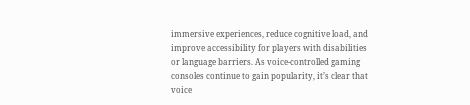immersive experiences, reduce cognitive load, and improve accessibility for players with disabilities or language barriers. As voice-controlled gaming consoles continue to gain popularity, it’s clear that voice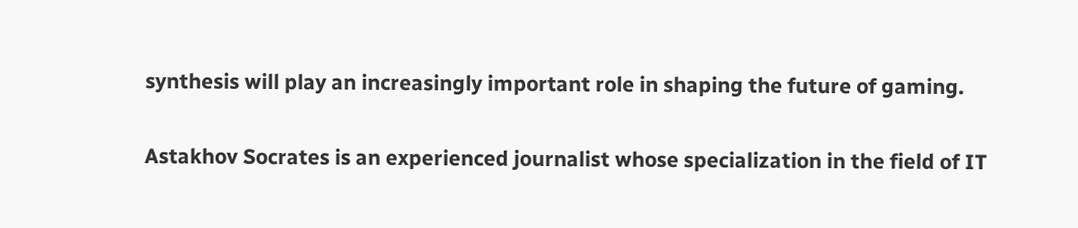synthesis will play an increasingly important role in shaping the future of gaming.

Astakhov Socrates is an experienced journalist whose specialization in the field of IT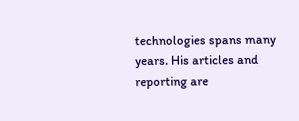technologies spans many years. His articles and reporting are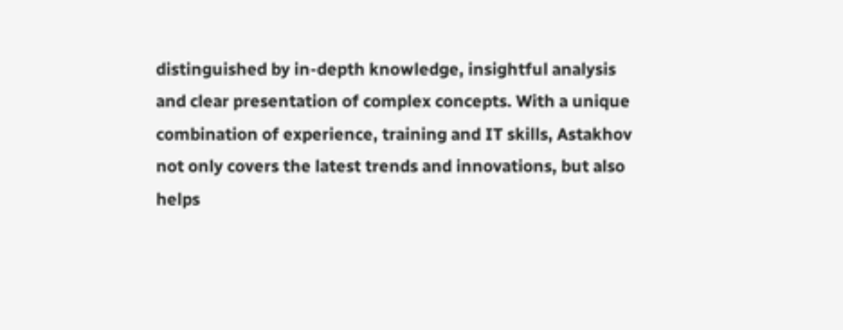distinguished by in-depth knowledge, insightful analysis and clear presentation of complex concepts. With a unique combination of experience, training and IT skills, Astakhov not only covers the latest trends and innovations, but also helps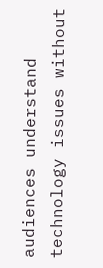audiences understand technology issues without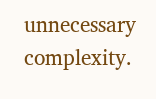unnecessary complexity.